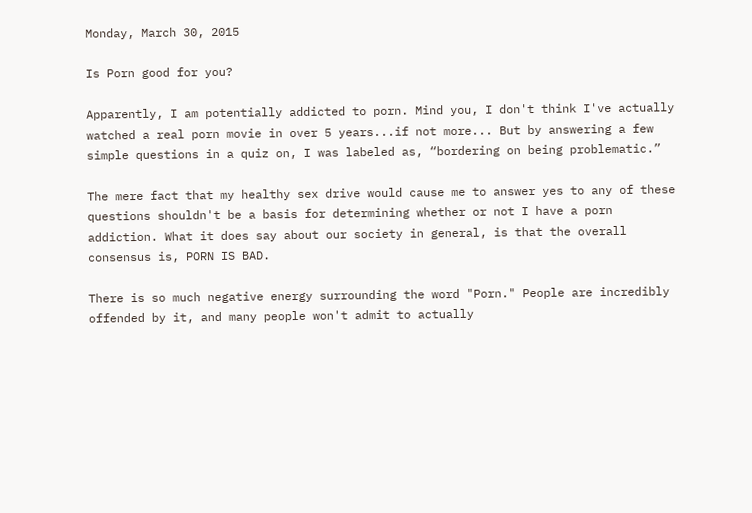Monday, March 30, 2015

Is Porn good for you?

Apparently, I am potentially addicted to porn. Mind you, I don't think I've actually watched a real porn movie in over 5 years...if not more... But by answering a few simple questions in a quiz on, I was labeled as, “bordering on being problematic.”

The mere fact that my healthy sex drive would cause me to answer yes to any of these questions shouldn't be a basis for determining whether or not I have a porn addiction. What it does say about our society in general, is that the overall consensus is, PORN IS BAD.

There is so much negative energy surrounding the word "Porn." People are incredibly offended by it, and many people won't admit to actually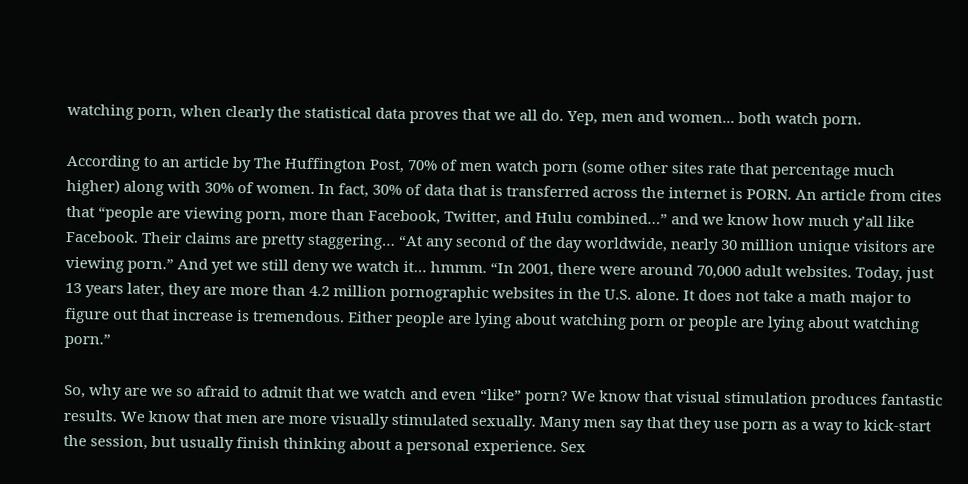watching porn, when clearly the statistical data proves that we all do. Yep, men and women... both watch porn.

According to an article by The Huffington Post, 70% of men watch porn (some other sites rate that percentage much higher) along with 30% of women. In fact, 30% of data that is transferred across the internet is PORN. An article from cites that “people are viewing porn, more than Facebook, Twitter, and Hulu combined…” and we know how much y’all like Facebook. Their claims are pretty staggering… “At any second of the day worldwide, nearly 30 million unique visitors are viewing porn.” And yet we still deny we watch it… hmmm. “In 2001, there were around 70,000 adult websites. Today, just 13 years later, they are more than 4.2 million pornographic websites in the U.S. alone. It does not take a math major to figure out that increase is tremendous. Either people are lying about watching porn or people are lying about watching porn.”

So, why are we so afraid to admit that we watch and even “like” porn? We know that visual stimulation produces fantastic results. We know that men are more visually stimulated sexually. Many men say that they use porn as a way to kick-start the session, but usually finish thinking about a personal experience. Sex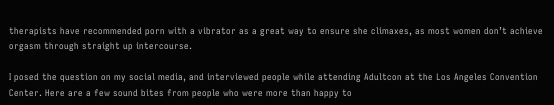therapists have recommended porn with a vibrator as a great way to ensure she climaxes, as most women don’t achieve orgasm through straight up intercourse.

I posed the question on my social media, and interviewed people while attending Adultcon at the Los Angeles Convention Center. Here are a few sound bites from people who were more than happy to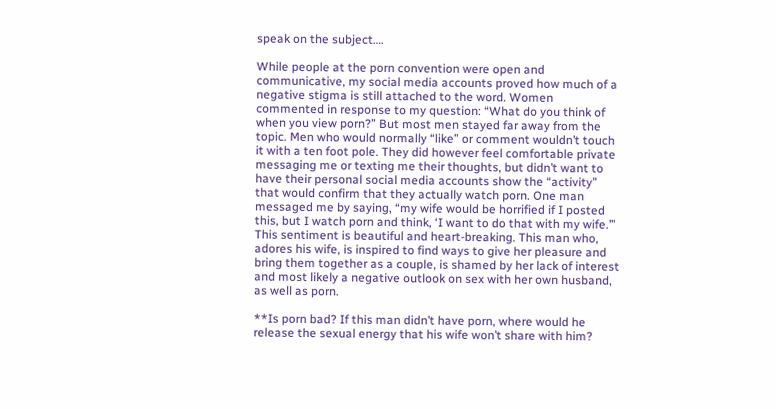speak on the subject….

While people at the porn convention were open and communicative, my social media accounts proved how much of a negative stigma is still attached to the word. Women commented in response to my question: “What do you think of when you view porn?” But most men stayed far away from the topic. Men who would normally “like” or comment wouldn’t touch it with a ten foot pole. They did however feel comfortable private messaging me or texting me their thoughts, but didn’t want to have their personal social media accounts show the “activity” that would confirm that they actually watch porn. One man messaged me by saying, “my wife would be horrified if I posted this, but I watch porn and think, ‘I want to do that with my wife.’” This sentiment is beautiful and heart-breaking. This man who, adores his wife, is inspired to find ways to give her pleasure and bring them together as a couple, is shamed by her lack of interest and most likely a negative outlook on sex with her own husband, as well as porn.

**Is porn bad? If this man didn’t have porn, where would he release the sexual energy that his wife won’t share with him?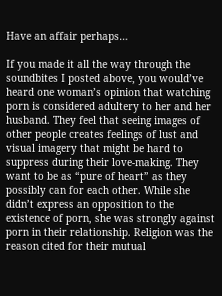Have an affair perhaps…

If you made it all the way through the soundbites I posted above, you would’ve heard one woman’s opinion that watching porn is considered adultery to her and her husband. They feel that seeing images of other people creates feelings of lust and visual imagery that might be hard to suppress during their love-making. They want to be as “pure of heart” as they possibly can for each other. While she didn’t express an opposition to the existence of porn, she was strongly against porn in their relationship. Religion was the reason cited for their mutual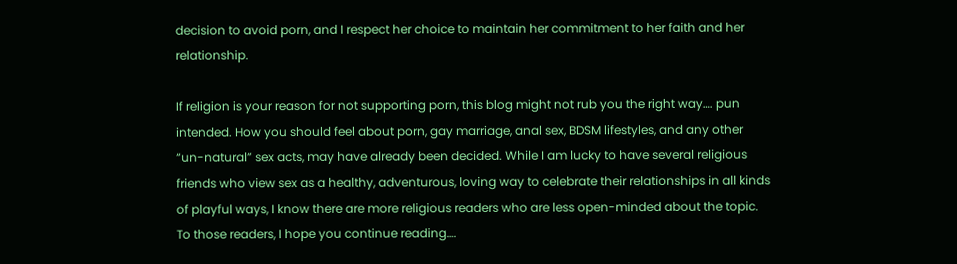decision to avoid porn, and I respect her choice to maintain her commitment to her faith and her relationship.

If religion is your reason for not supporting porn, this blog might not rub you the right way…. pun intended. How you should feel about porn, gay marriage, anal sex, BDSM lifestyles, and any other “un-natural” sex acts, may have already been decided. While I am lucky to have several religious friends who view sex as a healthy, adventurous, loving way to celebrate their relationships in all kinds of playful ways, I know there are more religious readers who are less open-minded about the topic. To those readers, I hope you continue reading….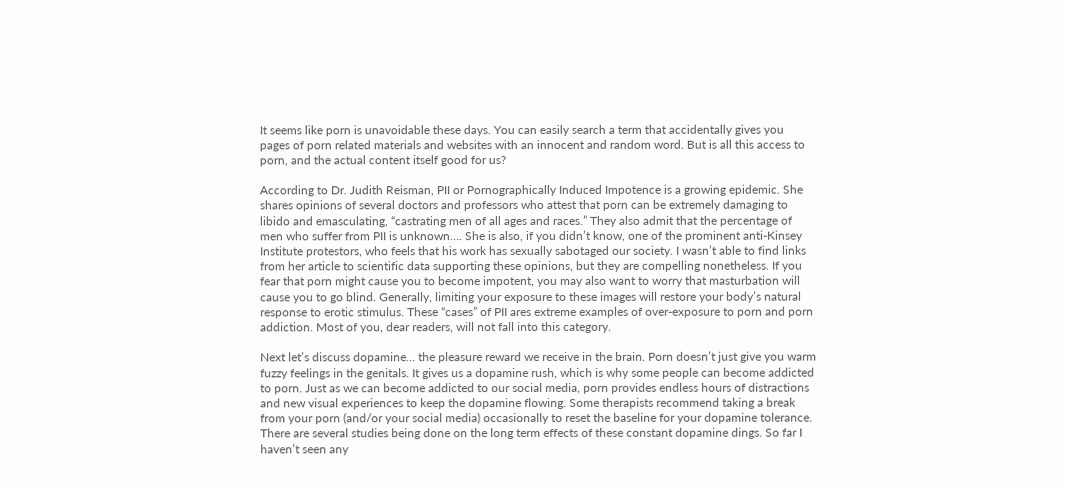It seems like porn is unavoidable these days. You can easily search a term that accidentally gives you pages of porn related materials and websites with an innocent and random word. But is all this access to porn, and the actual content itself good for us?

According to Dr. Judith Reisman, PII or Pornographically Induced Impotence is a growing epidemic. She shares opinions of several doctors and professors who attest that porn can be extremely damaging to libido and emasculating, “castrating men of all ages and races.” They also admit that the percentage of men who suffer from PII is unknown…. She is also, if you didn’t know, one of the prominent anti-Kinsey Institute protestors, who feels that his work has sexually sabotaged our society. I wasn’t able to find links from her article to scientific data supporting these opinions, but they are compelling nonetheless. If you fear that porn might cause you to become impotent, you may also want to worry that masturbation will cause you to go blind. Generally, limiting your exposure to these images will restore your body’s natural response to erotic stimulus. These “cases” of PII ares extreme examples of over-exposure to porn and porn addiction. Most of you, dear readers, will not fall into this category.

Next let’s discuss dopamine… the pleasure reward we receive in the brain. Porn doesn’t just give you warm fuzzy feelings in the genitals. It gives us a dopamine rush, which is why some people can become addicted to porn. Just as we can become addicted to our social media, porn provides endless hours of distractions and new visual experiences to keep the dopamine flowing. Some therapists recommend taking a break from your porn (and/or your social media) occasionally to reset the baseline for your dopamine tolerance. There are several studies being done on the long term effects of these constant dopamine dings. So far I haven’t seen any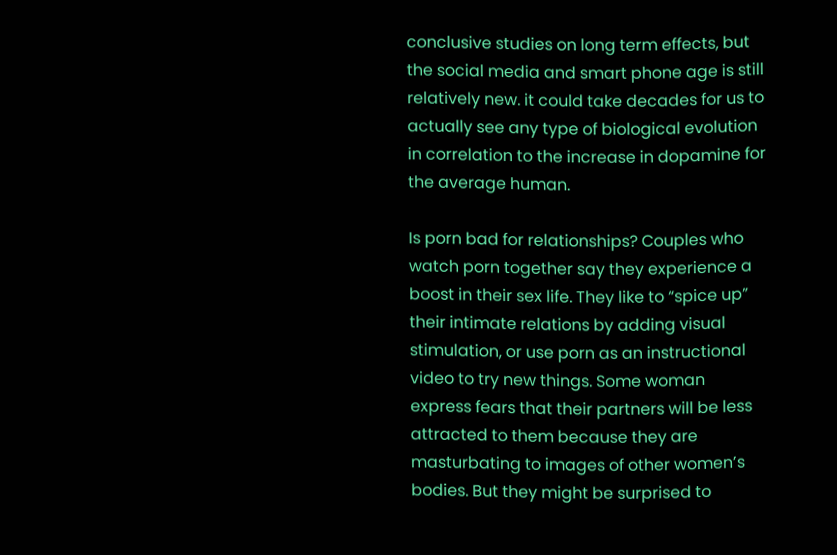conclusive studies on long term effects, but the social media and smart phone age is still relatively new. it could take decades for us to actually see any type of biological evolution in correlation to the increase in dopamine for the average human.

Is porn bad for relationships? Couples who watch porn together say they experience a boost in their sex life. They like to “spice up” their intimate relations by adding visual stimulation, or use porn as an instructional video to try new things. Some woman express fears that their partners will be less attracted to them because they are masturbating to images of other women’s bodies. But they might be surprised to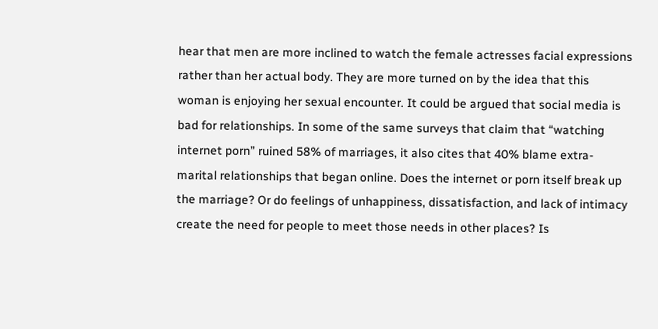hear that men are more inclined to watch the female actresses facial expressions rather than her actual body. They are more turned on by the idea that this woman is enjoying her sexual encounter. It could be argued that social media is bad for relationships. In some of the same surveys that claim that “watching internet porn” ruined 58% of marriages, it also cites that 40% blame extra-marital relationships that began online. Does the internet or porn itself break up the marriage? Or do feelings of unhappiness, dissatisfaction, and lack of intimacy create the need for people to meet those needs in other places? Is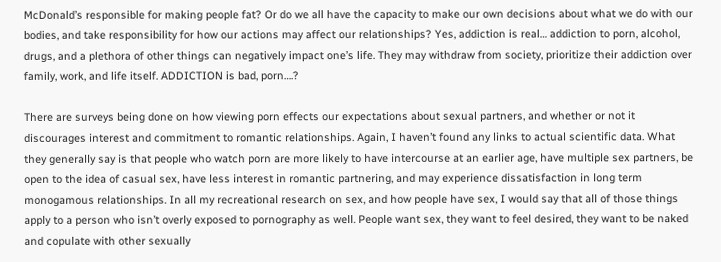McDonald’s responsible for making people fat? Or do we all have the capacity to make our own decisions about what we do with our bodies, and take responsibility for how our actions may affect our relationships? Yes, addiction is real… addiction to porn, alcohol, drugs, and a plethora of other things can negatively impact one’s life. They may withdraw from society, prioritize their addiction over family, work, and life itself. ADDICTION is bad, porn….?

There are surveys being done on how viewing porn effects our expectations about sexual partners, and whether or not it discourages interest and commitment to romantic relationships. Again, I haven’t found any links to actual scientific data. What they generally say is that people who watch porn are more likely to have intercourse at an earlier age, have multiple sex partners, be open to the idea of casual sex, have less interest in romantic partnering, and may experience dissatisfaction in long term monogamous relationships. In all my recreational research on sex, and how people have sex, I would say that all of those things apply to a person who isn’t overly exposed to pornography as well. People want sex, they want to feel desired, they want to be naked and copulate with other sexually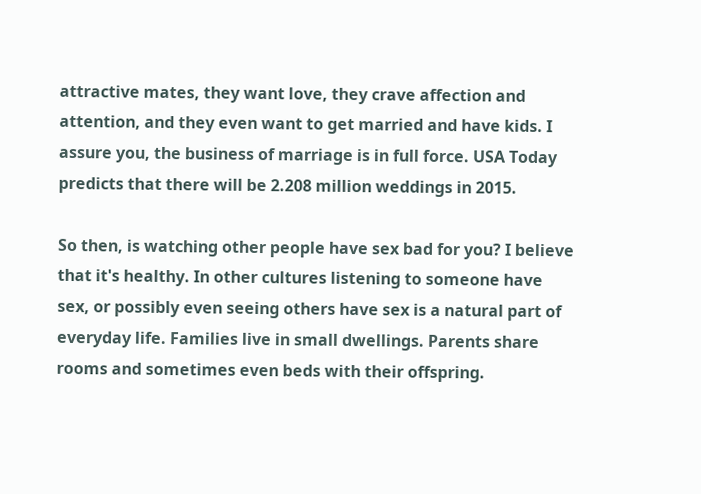attractive mates, they want love, they crave affection and attention, and they even want to get married and have kids. I assure you, the business of marriage is in full force. USA Today predicts that there will be 2.208 million weddings in 2015.

So then, is watching other people have sex bad for you? I believe that it's healthy. In other cultures listening to someone have sex, or possibly even seeing others have sex is a natural part of everyday life. Families live in small dwellings. Parents share rooms and sometimes even beds with their offspring.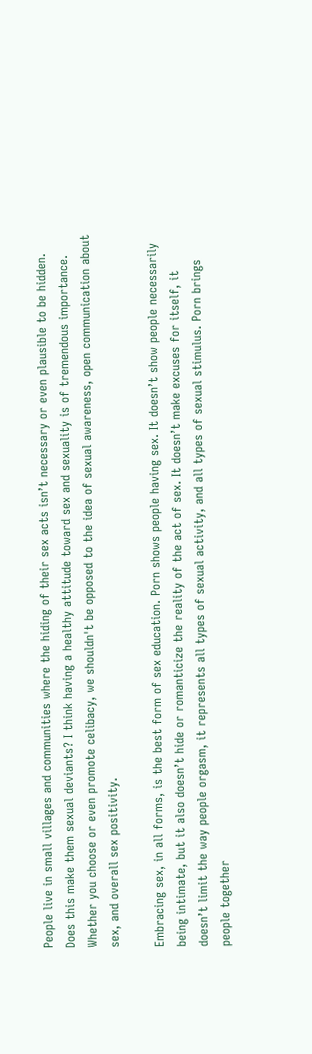People live in small villages and communities where the hiding of their sex acts isn’t necessary or even plausible to be hidden. Does this make them sexual deviants? I think having a healthy attitude toward sex and sexuality is of tremendous importance. Whether you choose or even promote celibacy, we shouldn't be opposed to the idea of sexual awareness, open communication about sex, and overall sex positivity.

Embracing sex, in all forms, is the best form of sex education. Porn shows people having sex. It doesn’t show people necessarily being intimate, but it also doesn’t hide or romanticize the reality of the act of sex. It doesn’t make excuses for itself, it doesn’t limit the way people orgasm, it represents all types of sexual activity, and all types of sexual stimulus. Porn brings people together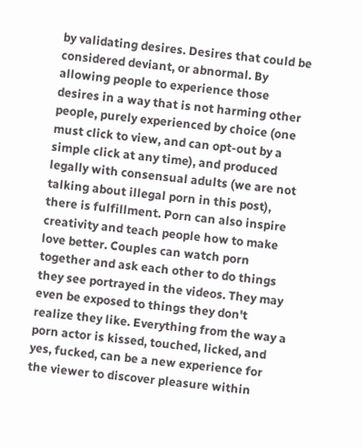by validating desires. Desires that could be considered deviant, or abnormal. By allowing people to experience those desires in a way that is not harming other people, purely experienced by choice (one must click to view, and can opt-out by a simple click at any time), and produced legally with consensual adults (we are not talking about illegal porn in this post), there is fulfillment. Porn can also inspire creativity and teach people how to make love better. Couples can watch porn together and ask each other to do things they see portrayed in the videos. They may even be exposed to things they don't realize they like. Everything from the way a porn actor is kissed, touched, licked, and yes, fucked, can be a new experience for the viewer to discover pleasure within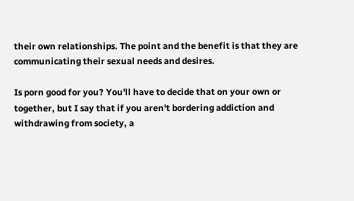their own relationships. The point and the benefit is that they are communicating their sexual needs and desires.

Is porn good for you? You'll have to decide that on your own or together, but I say that if you aren't bordering addiction and withdrawing from society, a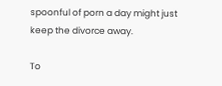spoonful of porn a day might just keep the divorce away.

To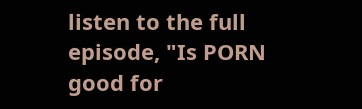listen to the full episode, "Is PORN good for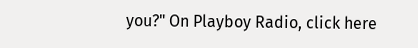you?" On Playboy Radio, click here